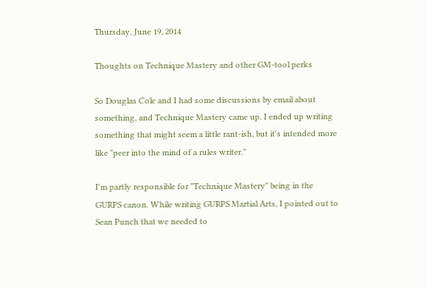Thursday, June 19, 2014

Thoughts on Technique Mastery and other GM-tool perks

So Douglas Cole and I had some discussions by email about something, and Technique Mastery came up. I ended up writing something that might seem a little rant-ish, but it's intended more like "peer into the mind of a rules writer."

I'm partly responsible for "Technique Mastery" being in the GURPS canon. While writing GURPS Martial Arts, I pointed out to Sean Punch that we needed to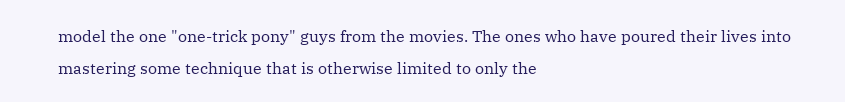model the one "one-trick pony" guys from the movies. The ones who have poured their lives into mastering some technique that is otherwise limited to only the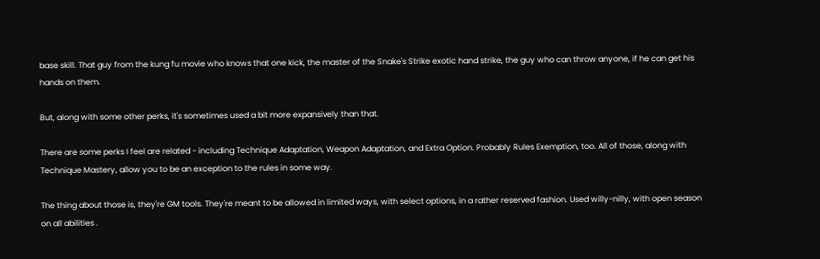base skill. That guy from the kung fu movie who knows that one kick, the master of the Snake's Strike exotic hand strike, the guy who can throw anyone, if he can get his hands on them.

But, along with some other perks, it's sometimes used a bit more expansively than that.

There are some perks I feel are related - including Technique Adaptation, Weapon Adaptation, and Extra Option. Probably Rules Exemption, too. All of those, along with Technique Mastery, allow you to be an exception to the rules in some way.

The thing about those is, they're GM tools. They're meant to be allowed in limited ways, with select options, in a rather reserved fashion. Used willy-nilly, with open season on all abilities .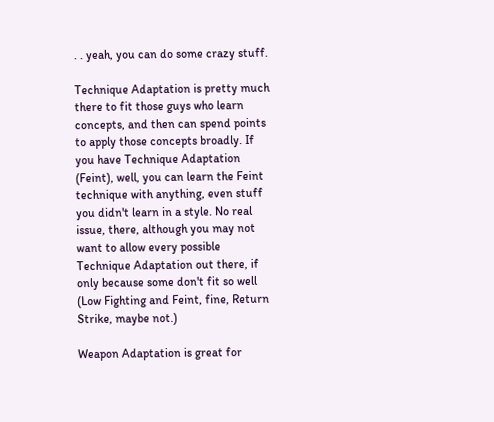. . yeah, you can do some crazy stuff.

Technique Adaptation is pretty much there to fit those guys who learn concepts, and then can spend points to apply those concepts broadly. If you have Technique Adaptation (Feint), well, you can learn the Feint technique with anything, even stuff you didn't learn in a style. No real issue, there, although you may not want to allow every possible Technique Adaptation out there, if only because some don't fit so well (Low Fighting and Feint, fine, Return Strike, maybe not.)

Weapon Adaptation is great for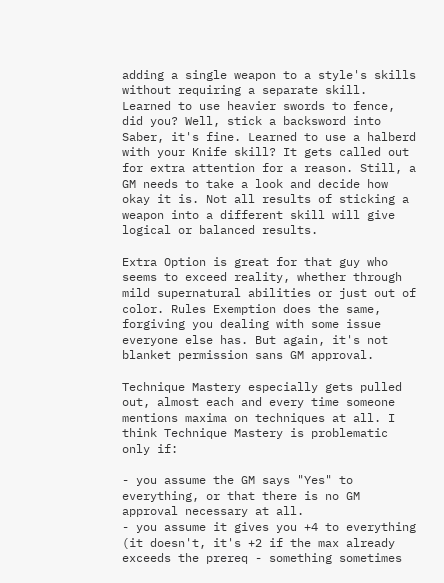adding a single weapon to a style's skills without requiring a separate skill. Learned to use heavier swords to fence, did you? Well, stick a backsword into Saber, it's fine. Learned to use a halberd with your Knife skill? It gets called out for extra attention for a reason. Still, a GM needs to take a look and decide how okay it is. Not all results of sticking a weapon into a different skill will give logical or balanced results.

Extra Option is great for that guy who seems to exceed reality, whether through mild supernatural abilities or just out of color. Rules Exemption does the same, forgiving you dealing with some issue everyone else has. But again, it's not blanket permission sans GM approval.

Technique Mastery especially gets pulled out, almost each and every time someone mentions maxima on techniques at all. I think Technique Mastery is problematic only if:

- you assume the GM says "Yes" to everything, or that there is no GM approval necessary at all.
- you assume it gives you +4 to everything (it doesn't, it's +2 if the max already exceeds the prereq - something sometimes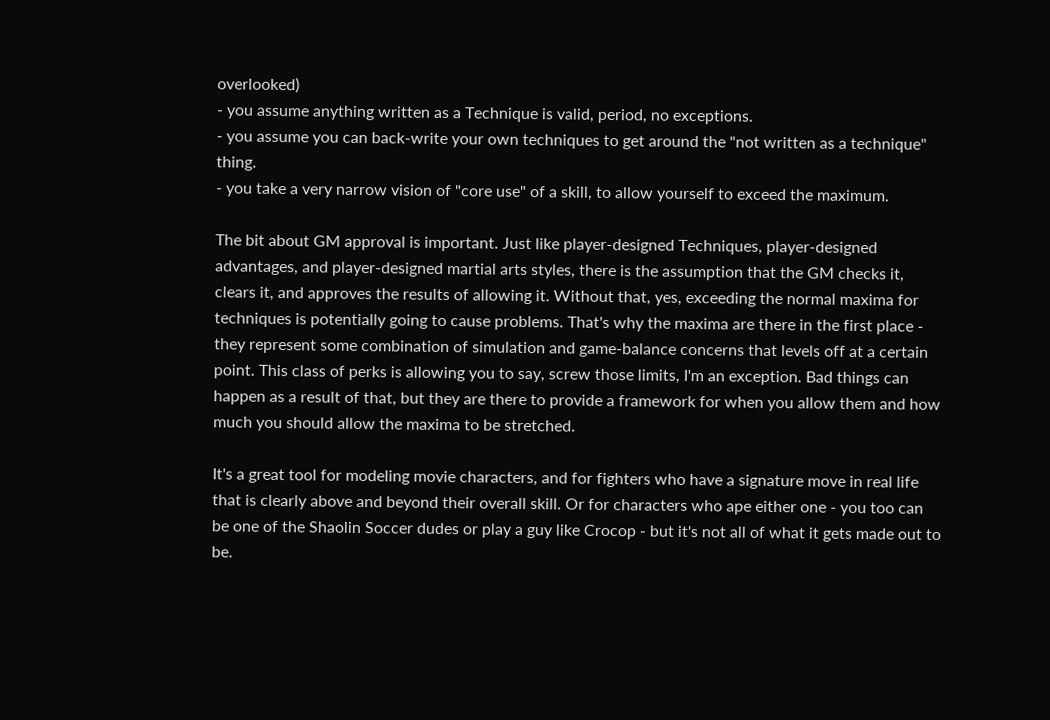overlooked)
- you assume anything written as a Technique is valid, period, no exceptions.
- you assume you can back-write your own techniques to get around the "not written as a technique" thing.
- you take a very narrow vision of "core use" of a skill, to allow yourself to exceed the maximum.

The bit about GM approval is important. Just like player-designed Techniques, player-designed advantages, and player-designed martial arts styles, there is the assumption that the GM checks it, clears it, and approves the results of allowing it. Without that, yes, exceeding the normal maxima for techniques is potentially going to cause problems. That's why the maxima are there in the first place - they represent some combination of simulation and game-balance concerns that levels off at a certain point. This class of perks is allowing you to say, screw those limits, I'm an exception. Bad things can happen as a result of that, but they are there to provide a framework for when you allow them and how much you should allow the maxima to be stretched.

It's a great tool for modeling movie characters, and for fighters who have a signature move in real life that is clearly above and beyond their overall skill. Or for characters who ape either one - you too can be one of the Shaolin Soccer dudes or play a guy like Crocop - but it's not all of what it gets made out to be.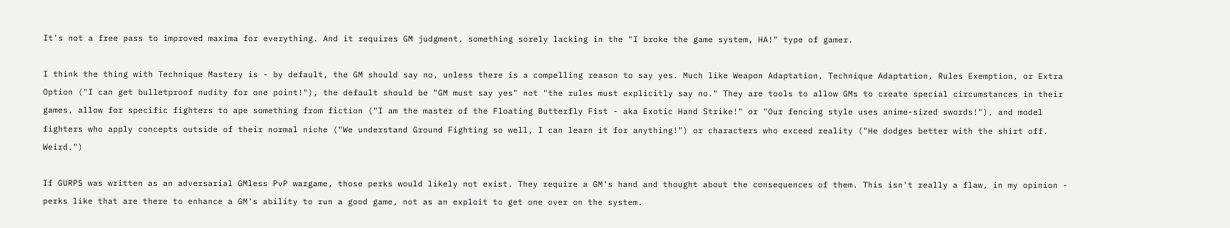It's not a free pass to improved maxima for everything. And it requires GM judgment, something sorely lacking in the "I broke the game system, HA!" type of gamer.

I think the thing with Technique Mastery is - by default, the GM should say no, unless there is a compelling reason to say yes. Much like Weapon Adaptation, Technique Adaptation, Rules Exemption, or Extra Option ("I can get bulletproof nudity for one point!"), the default should be "GM must say yes" not "the rules must explicitly say no." They are tools to allow GMs to create special circumstances in their games, allow for specific fighters to ape something from fiction ("I am the master of the Floating Butterfly Fist - aka Exotic Hand Strike!" or "Our fencing style uses anime-sized swords!"), and model fighters who apply concepts outside of their normal niche ("We understand Ground Fighting so well, I can learn it for anything!") or characters who exceed reality ("He dodges better with the shirt off. Weird.")

If GURPS was written as an adversarial GMless PvP wargame, those perks would likely not exist. They require a GM's hand and thought about the consequences of them. This isn't really a flaw, in my opinion - perks like that are there to enhance a GM's ability to run a good game, not as an exploit to get one over on the system.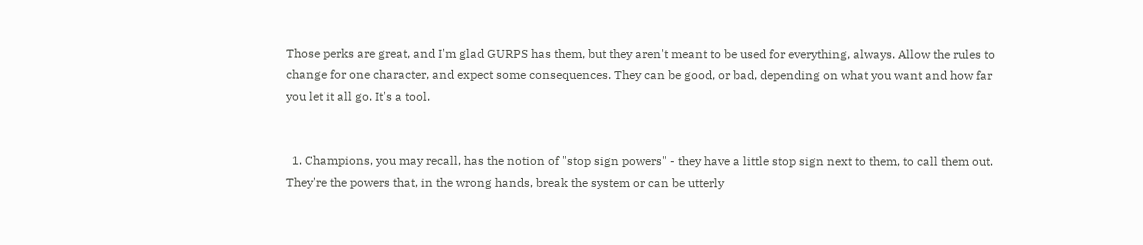Those perks are great, and I'm glad GURPS has them, but they aren't meant to be used for everything, always. Allow the rules to change for one character, and expect some consequences. They can be good, or bad, depending on what you want and how far you let it all go. It's a tool.


  1. Champions, you may recall, has the notion of "stop sign powers" - they have a little stop sign next to them, to call them out. They're the powers that, in the wrong hands, break the system or can be utterly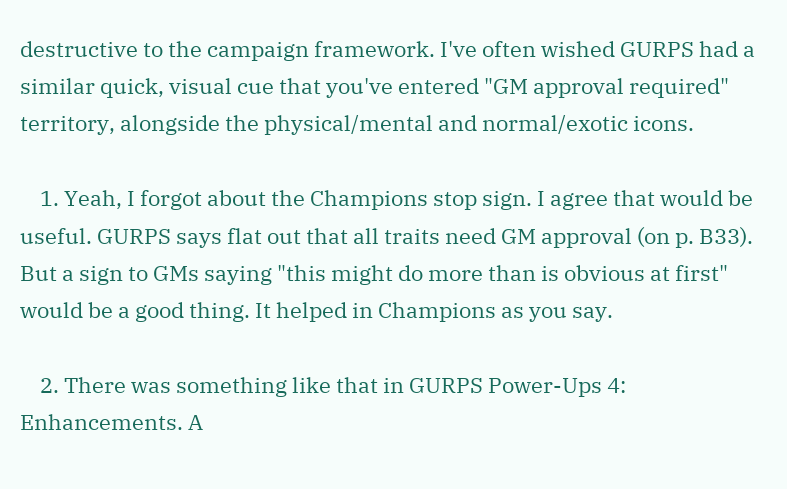destructive to the campaign framework. I've often wished GURPS had a similar quick, visual cue that you've entered "GM approval required" territory, alongside the physical/mental and normal/exotic icons.

    1. Yeah, I forgot about the Champions stop sign. I agree that would be useful. GURPS says flat out that all traits need GM approval (on p. B33). But a sign to GMs saying "this might do more than is obvious at first" would be a good thing. It helped in Champions as you say.

    2. There was something like that in GURPS Power-Ups 4: Enhancements. A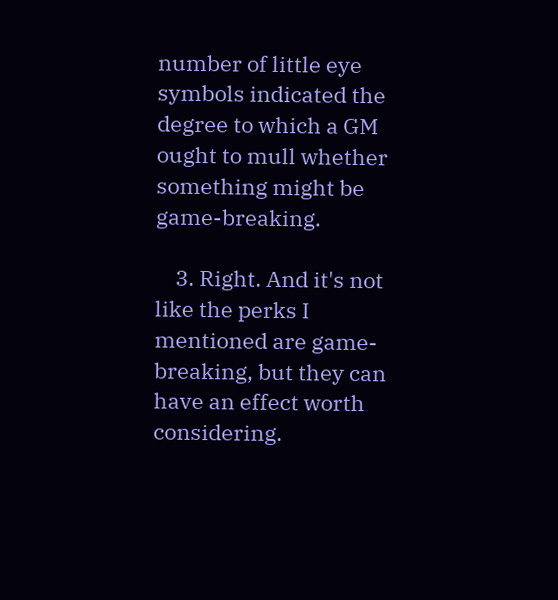number of little eye symbols indicated the degree to which a GM ought to mull whether something might be game-breaking.

    3. Right. And it's not like the perks I mentioned are game-breaking, but they can have an effect worth considering.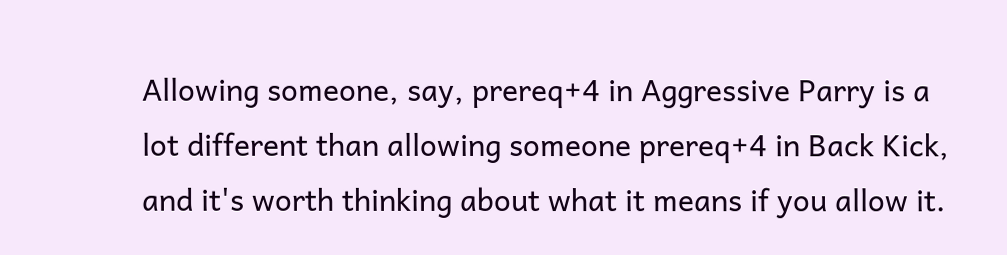Allowing someone, say, prereq+4 in Aggressive Parry is a lot different than allowing someone prereq+4 in Back Kick, and it's worth thinking about what it means if you allow it.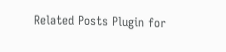Related Posts Plugin for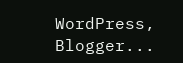WordPress, Blogger...